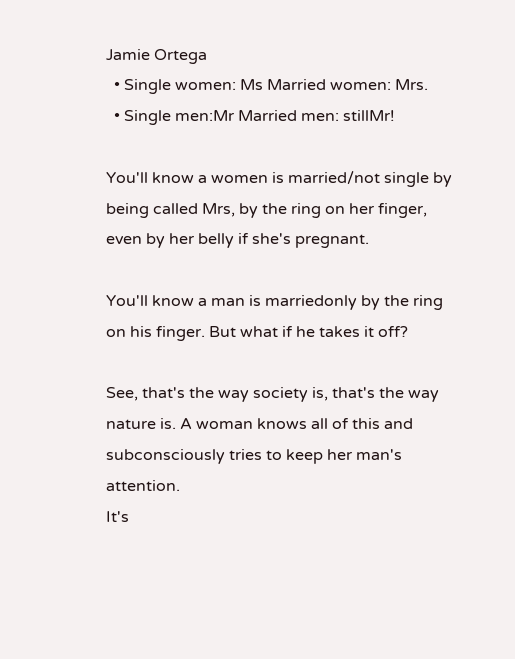Jamie Ortega
  • Single women: Ms Married women: Mrs.
  • Single men:Mr Married men: stillMr!

You'll know a women is married/not single by being called Mrs, by the ring on her finger, even by her belly if she's pregnant.

You'll know a man is marriedonly by the ring on his finger. But what if he takes it off?

See, that's the way society is, that's the way nature is. A woman knows all of this and subconsciously tries to keep her man's attention.
It's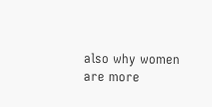also why women are more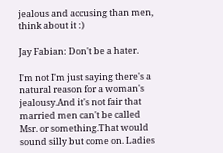jealous and accusing than men, think about it :)

Jay Fabian: Don't be a hater.

I'm not I'm just saying there's a natural reason for a woman's jealousy.And it's not fair that married men can't be called Msr. or something.That would sound silly but come on. Ladies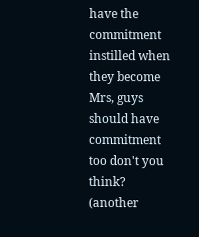have the commitment instilled when they become Mrs, guys should have commitment too don't you think? (another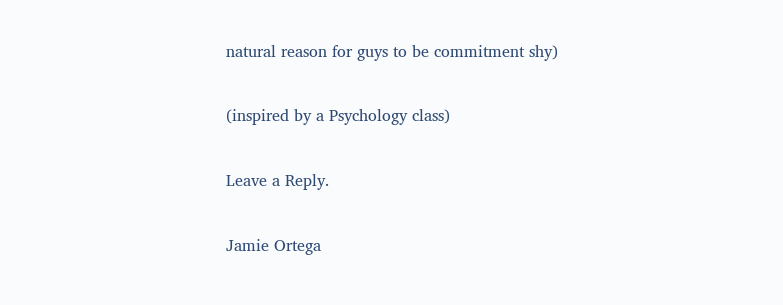natural reason for guys to be commitment shy)

(inspired by a Psychology class)

Leave a Reply.

Jamie Ortega